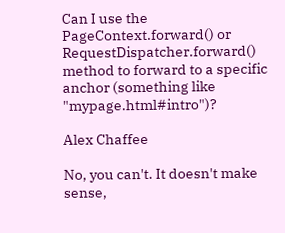Can I use the PageContext.forward() or RequestDispatcher.forward() method to forward to a specific anchor (something like "mypage.html#intro")?

Alex Chaffee

No, you can't. It doesn't make sense,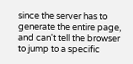since the server has to generate the entire page, and can't tell the browser to jump to a specific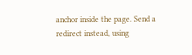anchor inside the page. Send a redirect instead, using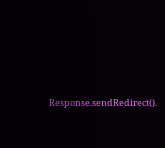Response.sendRedirect().